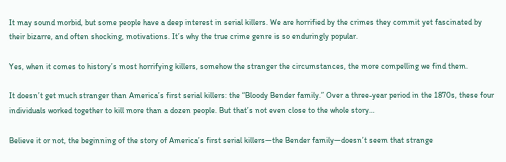It may sound morbid, but some people have a deep interest in serial killers. We are horrified by the crimes they commit yet fascinated by their bizarre, and often shocking, motivations. It’s why the true crime genre is so enduringly popular.

Yes, when it comes to history’s most horrifying killers, somehow the stranger the circumstances, the more compelling we find them.

It doesn’t get much stranger than America’s first serial killers: the “Bloody Bender family.” Over a three-year period in the 1870s, these four individuals worked together to kill more than a dozen people. But that’s not even close to the whole story…

Believe it or not, the beginning of the story of America’s first serial killers—the Bender family—doesn’t seem that strange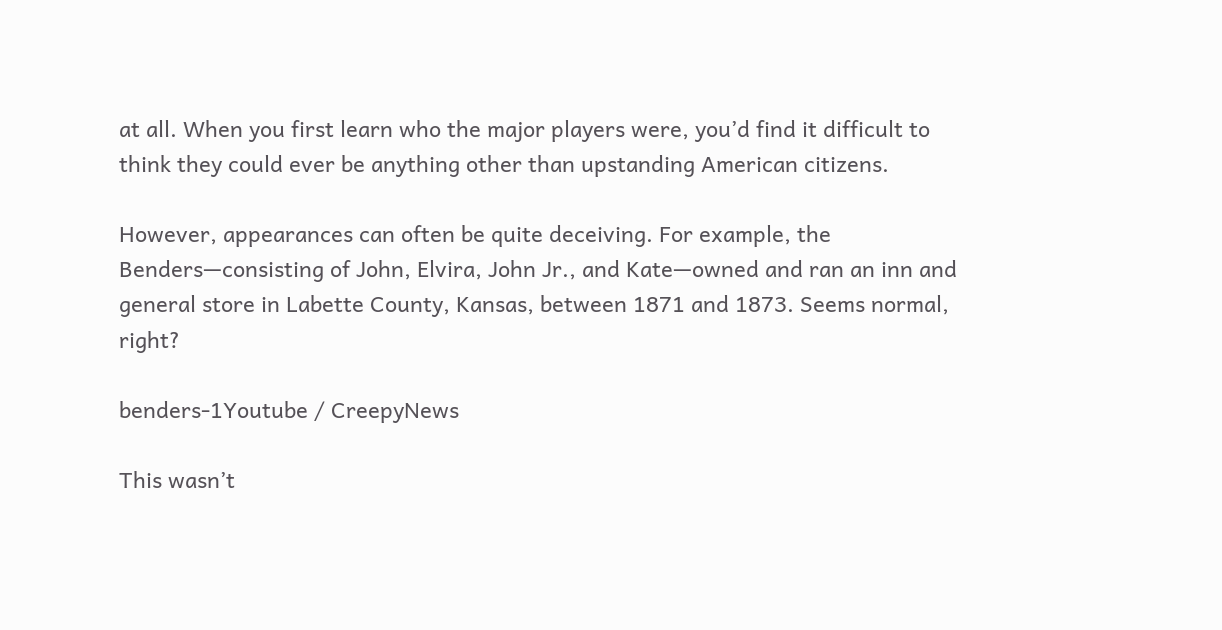at all. When you first learn who the major players were, you’d find it difficult to think they could ever be anything other than upstanding American citizens.

However, appearances can often be quite deceiving. For example, the Benders—consisting of John, Elvira, John Jr., and Kate—owned and ran an inn and general store in Labette County, Kansas, between 1871 and 1873. Seems normal, right?

benders-1Youtube / CreepyNews

This wasn’t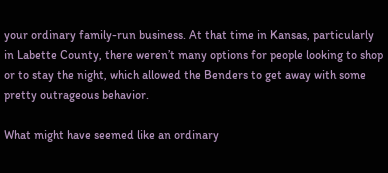your ordinary family-run business. At that time in Kansas, particularly in Labette County, there weren’t many options for people looking to shop or to stay the night, which allowed the Benders to get away with some pretty outrageous behavior.

What might have seemed like an ordinary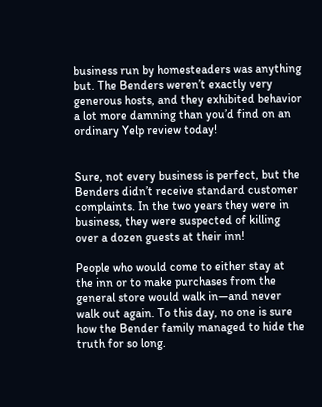business run by homesteaders was anything but. The Benders weren’t exactly very generous hosts, and they exhibited behavior a lot more damning than you’d find on an ordinary Yelp review today!


Sure, not every business is perfect, but the Benders didn’t receive standard customer complaints. In the two years they were in business, they were suspected of killing over a dozen guests at their inn!

People who would come to either stay at the inn or to make purchases from the general store would walk in—and never walk out again. To this day, no one is sure how the Bender family managed to hide the truth for so long.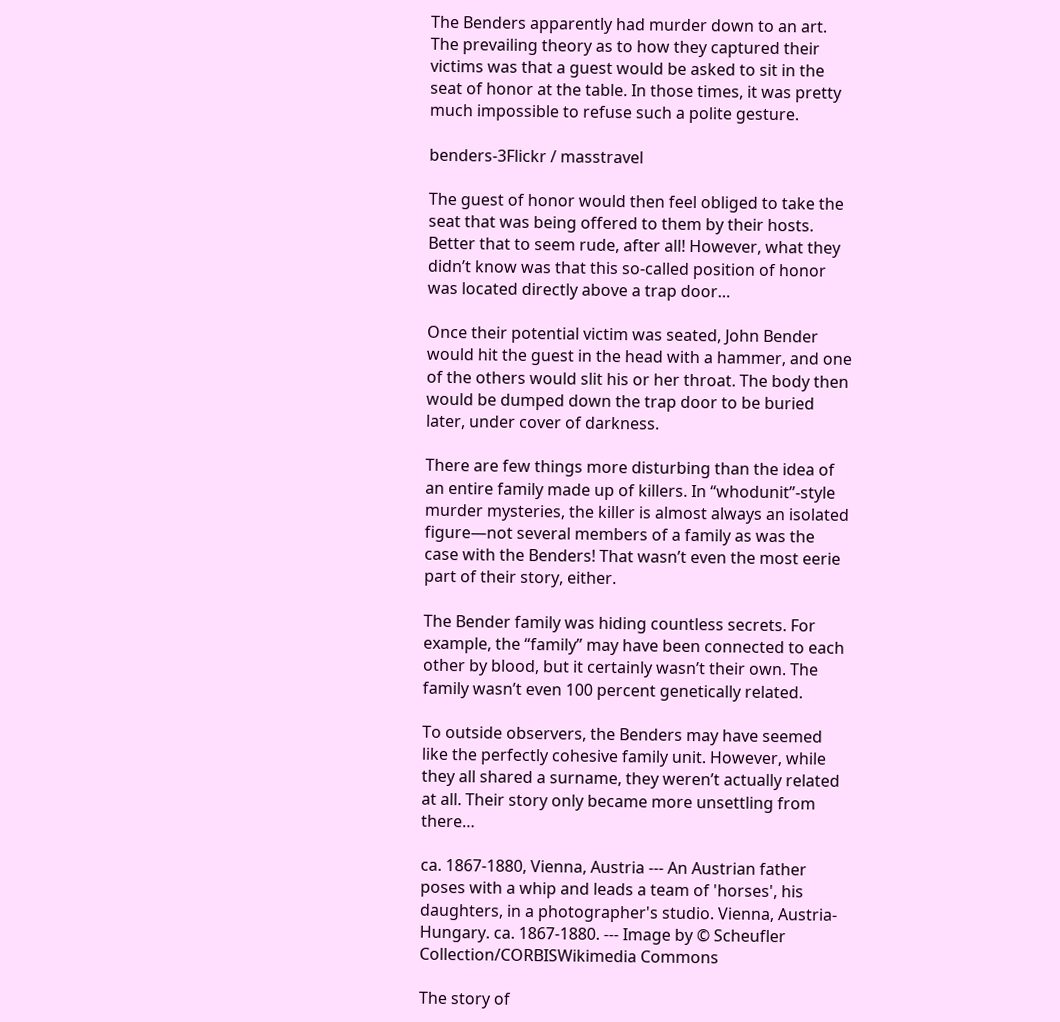The Benders apparently had murder down to an art. The prevailing theory as to how they captured their victims was that a guest would be asked to sit in the seat of honor at the table. In those times, it was pretty much impossible to refuse such a polite gesture.

benders-3Flickr / masstravel

The guest of honor would then feel obliged to take the seat that was being offered to them by their hosts. Better that to seem rude, after all! However, what they didn’t know was that this so-called position of honor was located directly above a trap door…

Once their potential victim was seated, John Bender would hit the guest in the head with a hammer, and one of the others would slit his or her throat. The body then would be dumped down the trap door to be buried later, under cover of darkness.

There are few things more disturbing than the idea of an entire family made up of killers. In “whodunit”-style murder mysteries, the killer is almost always an isolated figure—not several members of a family as was the case with the Benders! That wasn’t even the most eerie part of their story, either.

The Bender family was hiding countless secrets. For example, the “family” may have been connected to each other by blood, but it certainly wasn’t their own. The family wasn’t even 100 percent genetically related.

To outside observers, the Benders may have seemed like the perfectly cohesive family unit. However, while they all shared a surname, they weren’t actually related at all. Their story only became more unsettling from there…

ca. 1867-1880, Vienna, Austria --- An Austrian father poses with a whip and leads a team of 'horses', his daughters, in a photographer's studio. Vienna, Austria-Hungary. ca. 1867-1880. --- Image by © Scheufler Collection/CORBISWikimedia Commons

The story of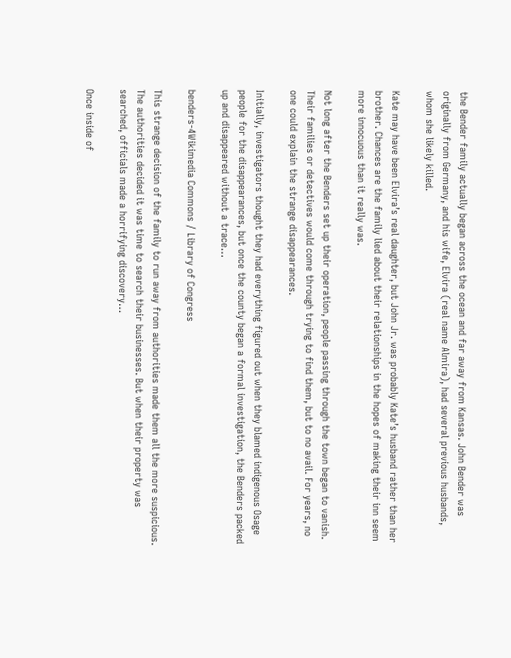the Bender family actually began across the ocean and far away from Kansas. John Bender was originally from Germany, and his wife, Elvira (real name Almira), had several previous husbands, whom she likely killed.

Kate may have been Elvira’s real daughter, but John Jr. was probably Kate’s husband rather than her brother. Chances are the family lied about their relationships in the hopes of making their inn seem more innocuous than it really was.

Not long after the Benders set up their operation, people passing through the town began to vanish. Their families or detectives would come through trying to find them, but to no avail. For years, no one could explain the strange disappearances.

Initially, investigators thought they had everything figured out when they blamed indigenous Osage people for the disappearances, but once the county began a formal investigation, the Benders packed up and disappeared without a trace…

benders-4Wikimedia Commons / Library of Congress

This strange decision of the family to run away from authorities made them all the more suspicious. The authorities decided it was time to search their businesses. But when their property was searched, officials made a horrifying discovery…

Once inside of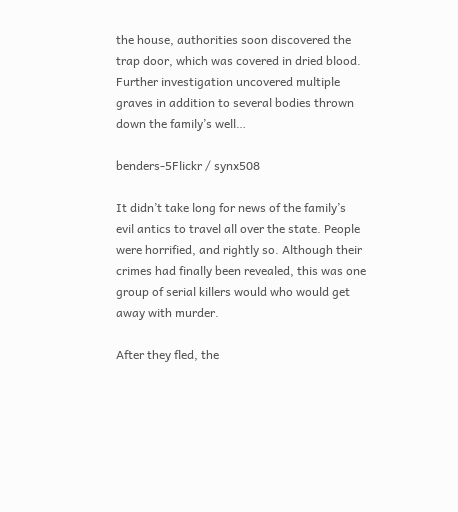the house, authorities soon discovered the trap door, which was covered in dried blood. Further investigation uncovered multiple graves in addition to several bodies thrown down the family’s well…

benders-5Flickr / synx508

It didn’t take long for news of the family’s evil antics to travel all over the state. People were horrified, and rightly so. Although their crimes had finally been revealed, this was one group of serial killers would who would get away with murder.

After they fled, the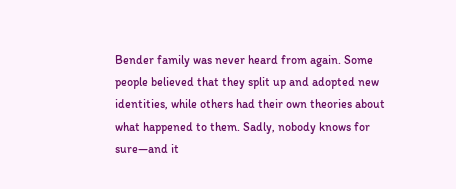Bender family was never heard from again. Some people believed that they split up and adopted new identities, while others had their own theories about what happened to them. Sadly, nobody knows for sure—and it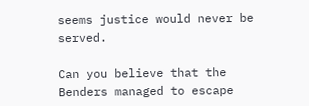seems justice would never be served.

Can you believe that the Benders managed to escape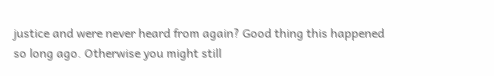justice and were never heard from again? Good thing this happened so long ago. Otherwise you might still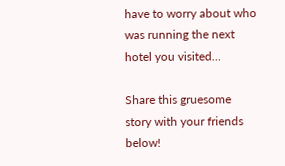have to worry about who was running the next hotel you visited…

Share this gruesome story with your friends below!